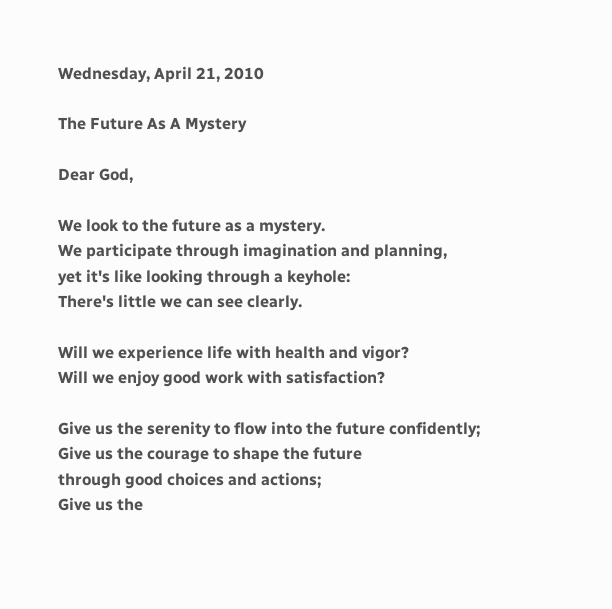Wednesday, April 21, 2010

The Future As A Mystery

Dear God,

We look to the future as a mystery.
We participate through imagination and planning,
yet it's like looking through a keyhole:
There's little we can see clearly.

Will we experience life with health and vigor?
Will we enjoy good work with satisfaction?

Give us the serenity to flow into the future confidently;
Give us the courage to shape the future
through good choices and actions;
Give us the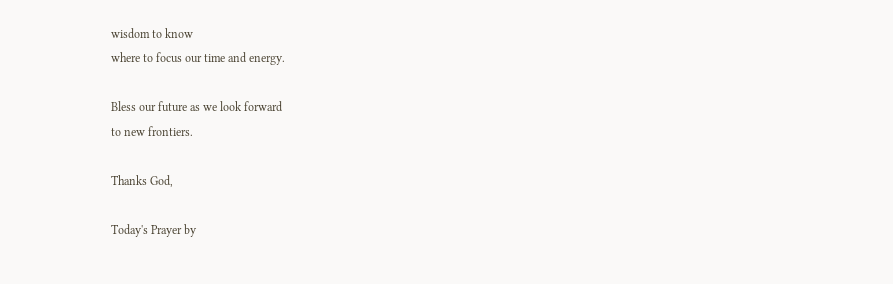wisdom to know
where to focus our time and energy.

Bless our future as we look forward
to new frontiers.

Thanks God,

Today's Prayer by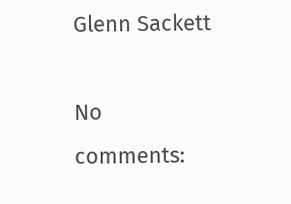Glenn Sackett

No comments: